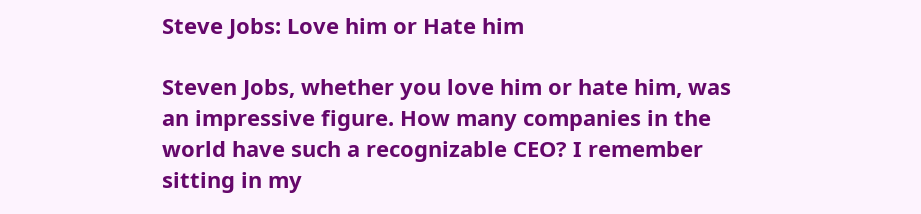Steve Jobs: Love him or Hate him

Steven Jobs, whether you love him or hate him, was an impressive figure. How many companies in the world have such a recognizable CEO? I remember sitting in my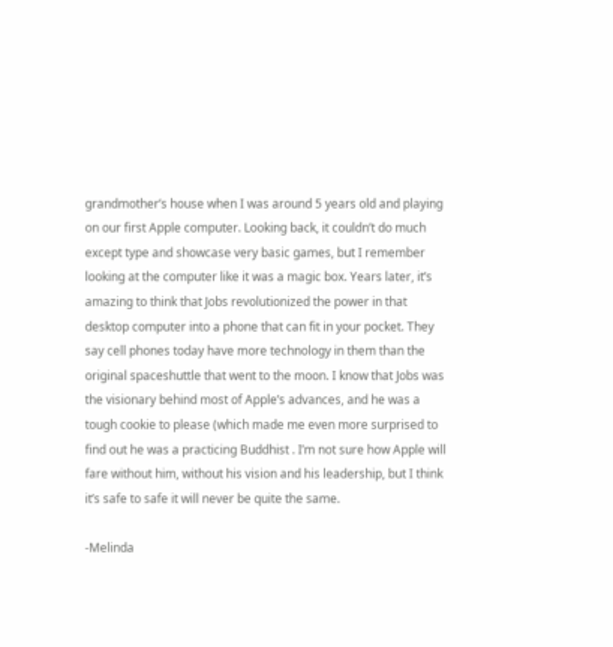grandmother’s house when I was around 5 years old and playing on our first Apple computer. Looking back, it couldn’t do much except type and showcase very basic games, but I remember looking at the computer like it was a magic box. Years later, it’s amazing to think that Jobs revolutionized the power in that desktop computer into a phone that can fit in your pocket. They say cell phones today have more technology in them than the original spaceshuttle that went to the moon. I know that Jobs was the visionary behind most of Apple’s advances, and he was a tough cookie to please (which made me even more surprised to find out he was a practicing Buddhist . I’m not sure how Apple will fare without him, without his vision and his leadership, but I think it’s safe to safe it will never be quite the same.

-Melinda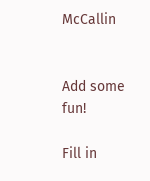McCallin


Add some fun!

Fill in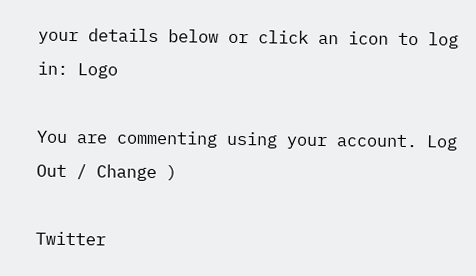your details below or click an icon to log in: Logo

You are commenting using your account. Log Out / Change )

Twitter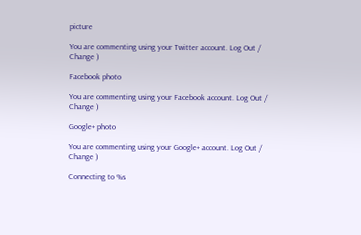picture

You are commenting using your Twitter account. Log Out / Change )

Facebook photo

You are commenting using your Facebook account. Log Out / Change )

Google+ photo

You are commenting using your Google+ account. Log Out / Change )

Connecting to %s